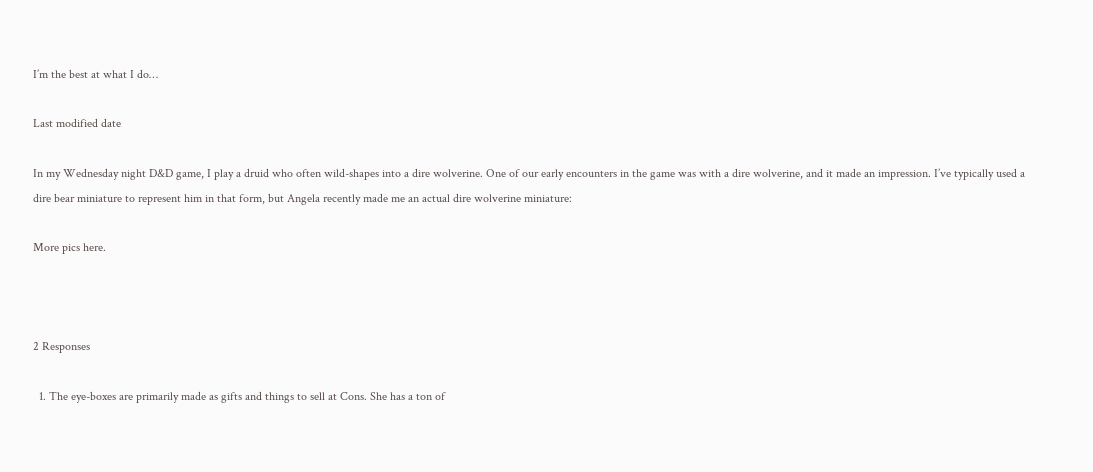I’m the best at what I do…

Last modified date

In my Wednesday night D&D game, I play a druid who often wild-shapes into a dire wolverine. One of our early encounters in the game was with a dire wolverine, and it made an impression. I’ve typically used a dire bear miniature to represent him in that form, but Angela recently made me an actual dire wolverine miniature:

More pics here.



2 Responses

  1. The eye-boxes are primarily made as gifts and things to sell at Cons. She has a ton of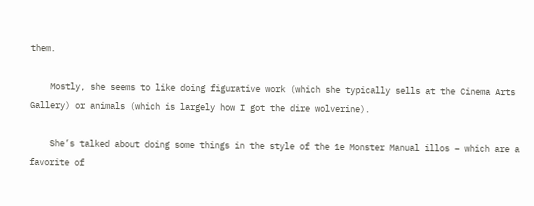them.

    Mostly, she seems to like doing figurative work (which she typically sells at the Cinema Arts Gallery) or animals (which is largely how I got the dire wolverine).

    She’s talked about doing some things in the style of the 1e Monster Manual illos – which are a favorite of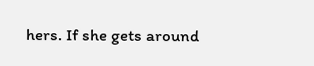hers. If she gets around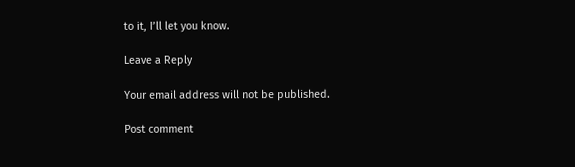to it, I’ll let you know.

Leave a Reply

Your email address will not be published.

Post comment